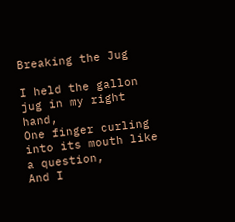Breaking the Jug

I held the gallon jug in my right hand,
One finger curling into its mouth like a question,
And I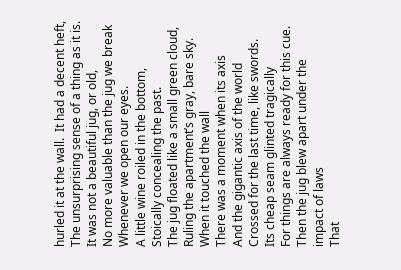hurled it at the wall.  It had a decent heft,
The unsurprising sense of a thing as it is.
It was not a beautiful jug, or old,
No more valuable than the jug we break
Whenever we open our eyes.
A little wine roiled in the bottom,
Stoically concealing the past.
The jug floated like a small green cloud,
Ruling the apartment’s gray, bare sky.
When it touched the wall
There was a moment when its axis
And the gigantic axis of the world
Crossed for the last time, like swords.
Its cheap seam glinted tragically
For things are always ready for this cue.
Then the jug blew apart under the impact of laws
That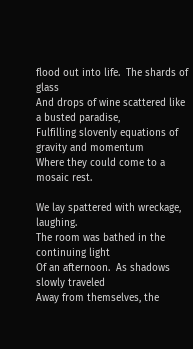flood out into life.  The shards of glass
And drops of wine scattered like a busted paradise,
Fulfilling slovenly equations of gravity and momentum
Where they could come to a mosaic rest.

We lay spattered with wreckage, laughing.
The room was bathed in the continuing light
Of an afternoon.  As shadows slowly traveled
Away from themselves, the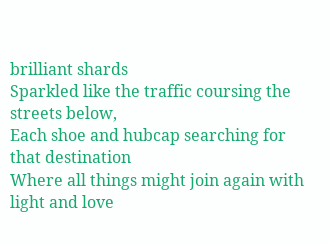brilliant shards
Sparkled like the traffic coursing the streets below,
Each shoe and hubcap searching for that destination
Where all things might join again with light and love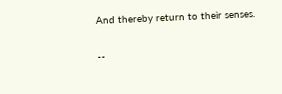And thereby return to their senses.

--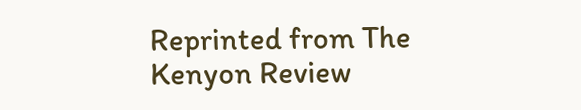Reprinted from The Kenyon Review